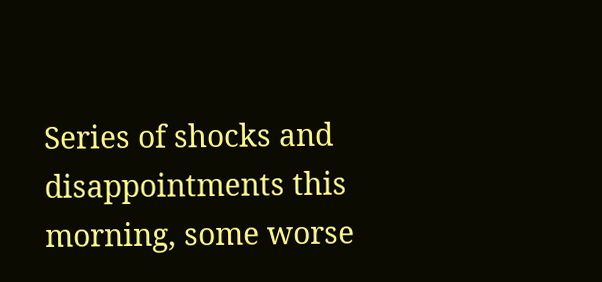Series of shocks and disappointments this morning, some worse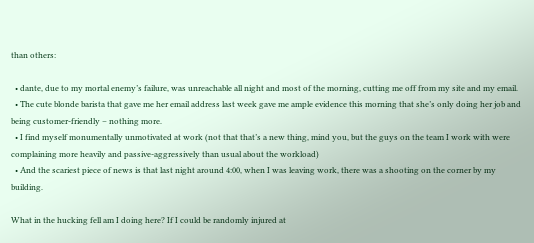than others:

  • dante, due to my mortal enemy’s failure, was unreachable all night and most of the morning, cutting me off from my site and my email.
  • The cute blonde barista that gave me her email address last week gave me ample evidence this morning that she’s only doing her job and being customer-friendly – nothing more.
  • I find myself monumentally unmotivated at work (not that that’s a new thing, mind you, but the guys on the team I work with were complaining more heavily and passive-aggressively than usual about the workload)
  • And the scariest piece of news is that last night around 4:00, when I was leaving work, there was a shooting on the corner by my building.

What in the hucking fell am I doing here? If I could be randomly injured at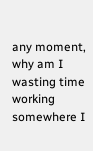any moment, why am I wasting time working somewhere I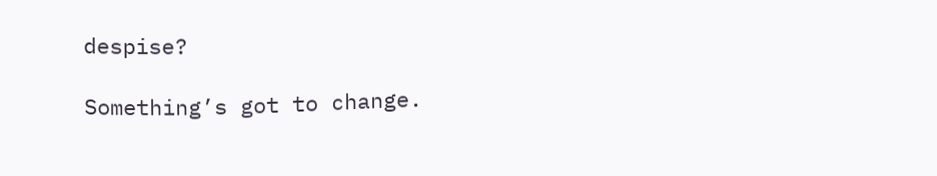despise?

Something’s got to change.